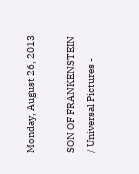Monday, August 26, 2013

SON OF FRANKENSTEIN / Universal Pictures -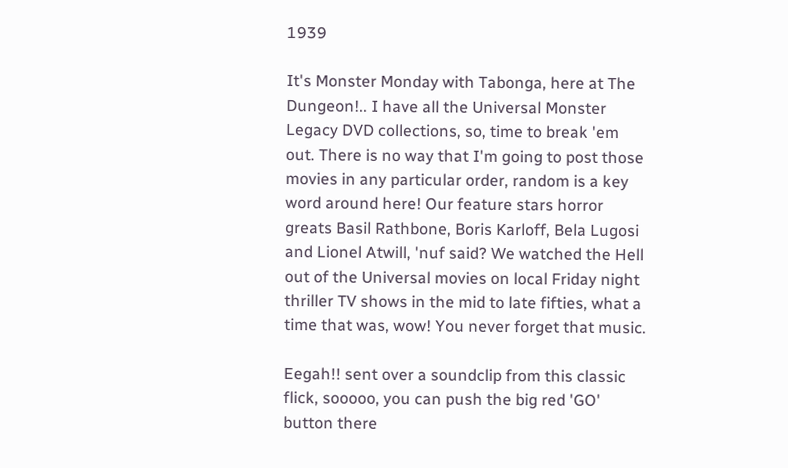1939

It's Monster Monday with Tabonga, here at The Dungeon!.. I have all the Universal Monster Legacy DVD collections, so, time to break 'em out. There is no way that I'm going to post those movies in any particular order, random is a key word around here! Our feature stars horror greats Basil Rathbone, Boris Karloff, Bela Lugosi and Lionel Atwill, 'nuf said? We watched the Hell out of the Universal movies on local Friday night thriller TV shows in the mid to late fifties, what a time that was, wow! You never forget that music.

Eegah!! sent over a soundclip from this classic flick, sooooo, you can push the big red 'GO' button there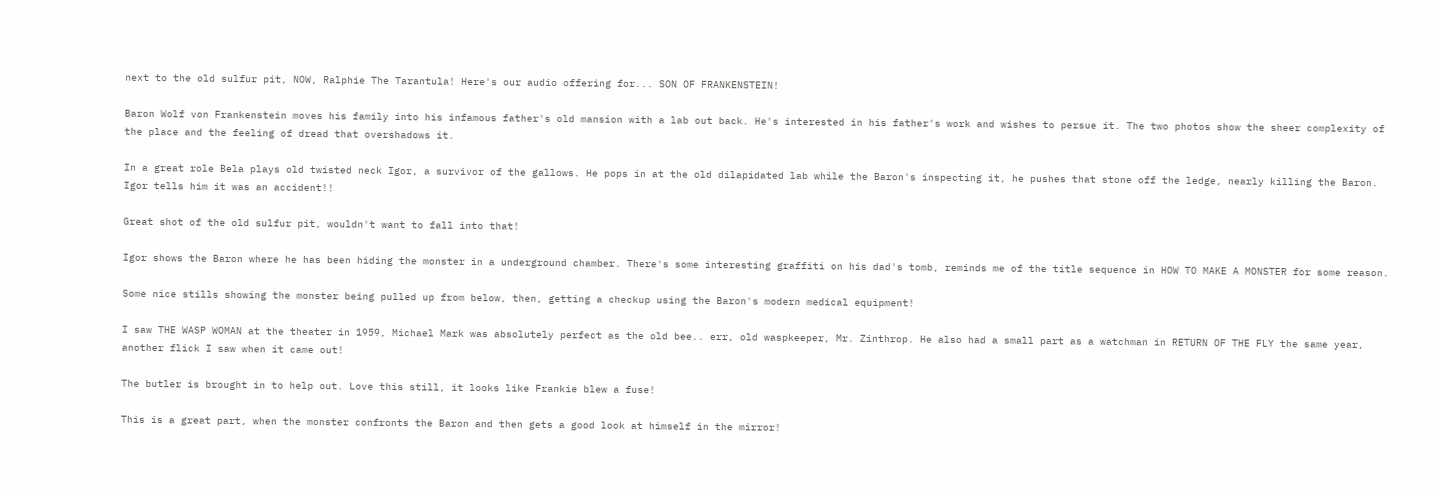next to the old sulfur pit, NOW, Ralphie The Tarantula! Here's our audio offering for... SON OF FRANKENSTEIN!

Baron Wolf von Frankenstein moves his family into his infamous father's old mansion with a lab out back. He's interested in his father's work and wishes to persue it. The two photos show the sheer complexity of the place and the feeling of dread that overshadows it.

In a great role Bela plays old twisted neck Igor, a survivor of the gallows. He pops in at the old dilapidated lab while the Baron's inspecting it, he pushes that stone off the ledge, nearly killing the Baron. Igor tells him it was an accident!!

Great shot of the old sulfur pit, wouldn't want to fall into that!

Igor shows the Baron where he has been hiding the monster in a underground chamber. There's some interesting graffiti on his dad's tomb, reminds me of the title sequence in HOW TO MAKE A MONSTER for some reason.

Some nice stills showing the monster being pulled up from below, then, getting a checkup using the Baron's modern medical equipment!

I saw THE WASP WOMAN at the theater in 1959, Michael Mark was absolutely perfect as the old bee.. err, old waspkeeper, Mr. Zinthrop. He also had a small part as a watchman in RETURN OF THE FLY the same year, another flick I saw when it came out!

The butler is brought in to help out. Love this still, it looks like Frankie blew a fuse!

This is a great part, when the monster confronts the Baron and then gets a good look at himself in the mirror!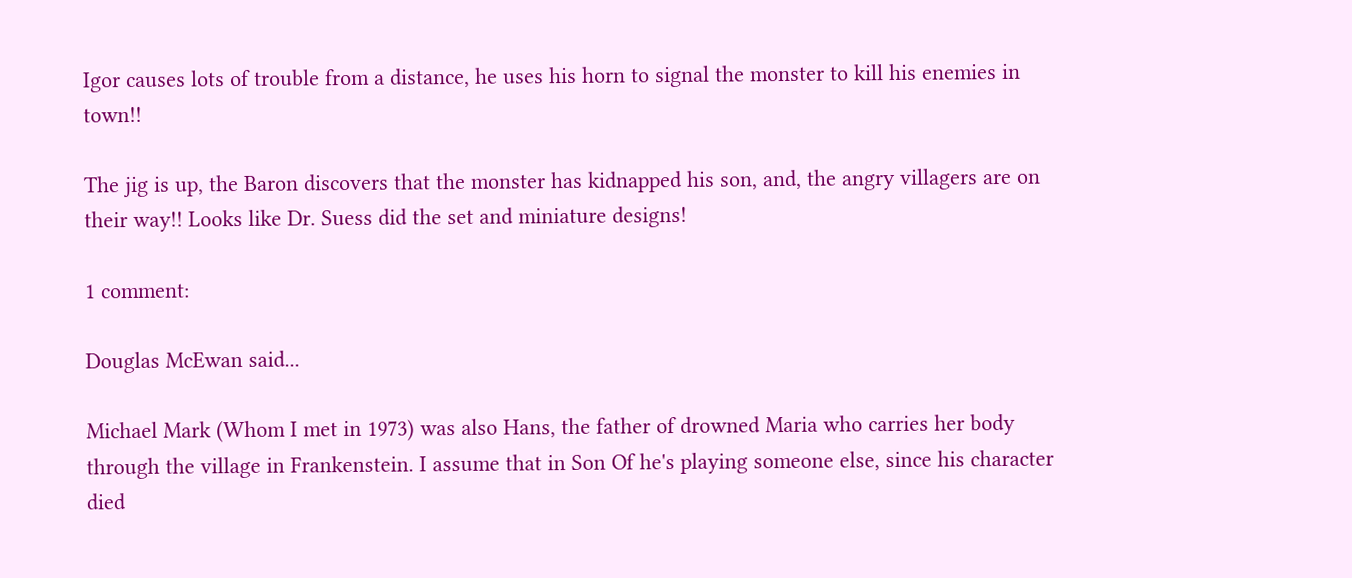Igor causes lots of trouble from a distance, he uses his horn to signal the monster to kill his enemies in town!!

The jig is up, the Baron discovers that the monster has kidnapped his son, and, the angry villagers are on their way!! Looks like Dr. Suess did the set and miniature designs!

1 comment:

Douglas McEwan said...

Michael Mark (Whom I met in 1973) was also Hans, the father of drowned Maria who carries her body through the village in Frankenstein. I assume that in Son Of he's playing someone else, since his character died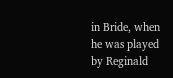in Bride, when he was played by Reginald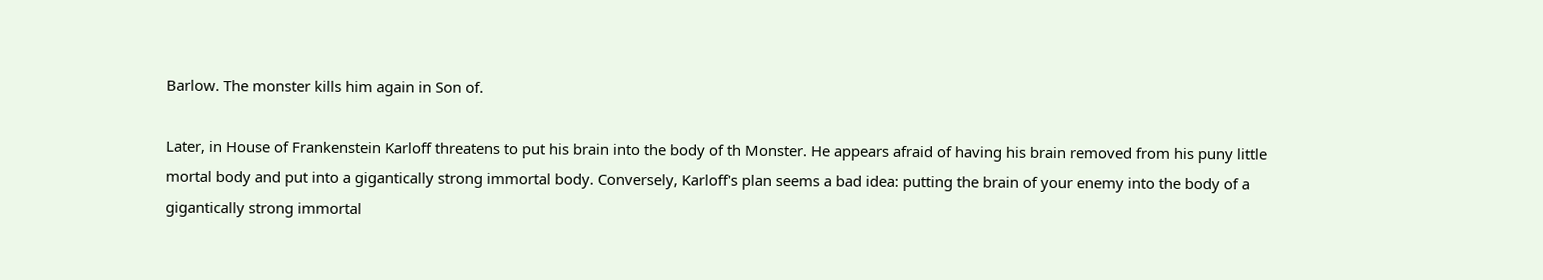Barlow. The monster kills him again in Son of.

Later, in House of Frankenstein Karloff threatens to put his brain into the body of th Monster. He appears afraid of having his brain removed from his puny little mortal body and put into a gigantically strong immortal body. Conversely, Karloff's plan seems a bad idea: putting the brain of your enemy into the body of a gigantically strong immortal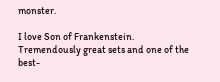monster.

I love Son of Frankenstein. Tremendously great sets and one of the best-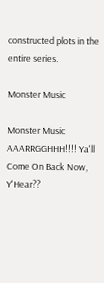constructed plots in the entire series.

Monster Music

Monster Music
AAARRGGHHH!!!! Ya'll Come On Back Now, Y'Hear??